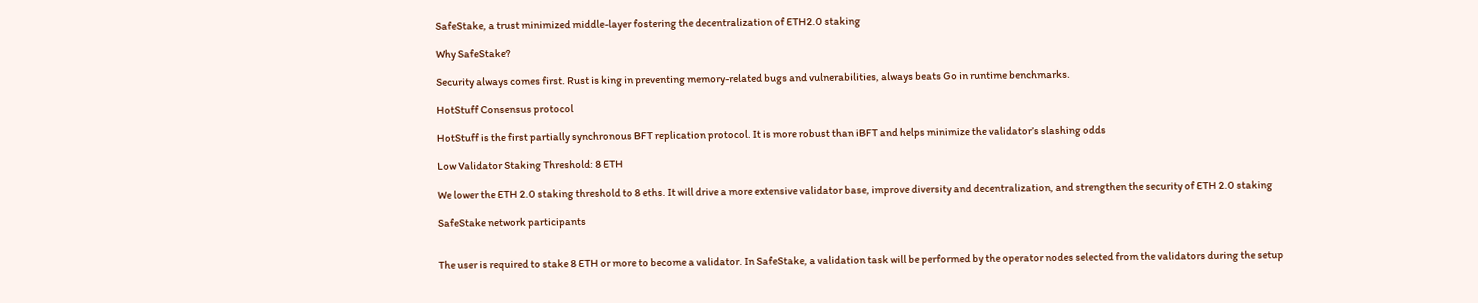SafeStake, a trust minimized middle-layer fostering the decentralization of ETH2.0 staking

Why SafeStake?

Security always comes first. Rust is king in preventing memory-related bugs and vulnerabilities, always beats Go in runtime benchmarks.

HotStuff Consensus protocol

HotStuff is the first partially synchronous BFT replication protocol. It is more robust than iBFT and helps minimize the validator’s slashing odds

Low Validator Staking Threshold: 8 ETH

We lower the ETH 2.0 staking threshold to 8 eths. It will drive a more extensive validator base, improve diversity and decentralization, and strengthen the security of ETH 2.0 staking

SafeStake network participants


The user is required to stake 8 ETH or more to become a validator. In SafeStake, a validation task will be performed by the operator nodes selected from the validators during the setup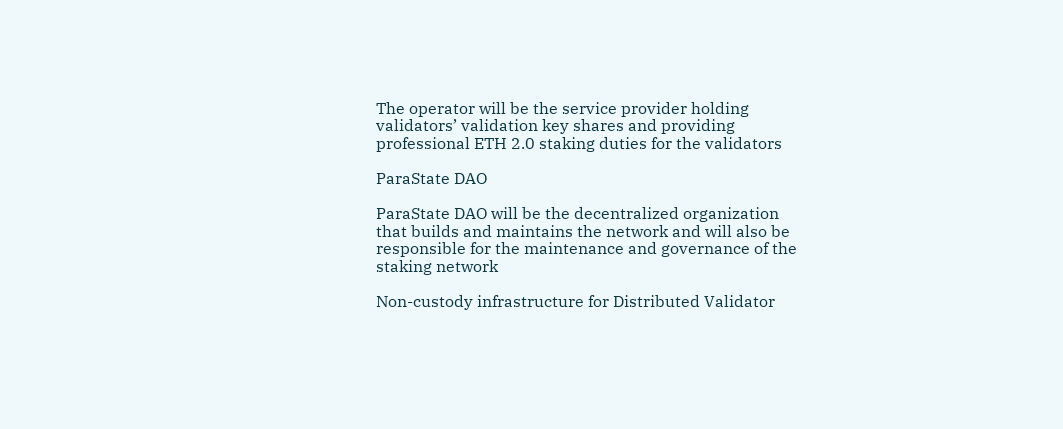The operator will be the service provider holding validators’ validation key shares and providing professional ETH 2.0 staking duties for the validators

ParaState DAO

ParaState DAO will be the decentralized organization that builds and maintains the network and will also be responsible for the maintenance and governance of the staking network

Non-custody infrastructure for Distributed Validator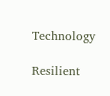Technology

Resilient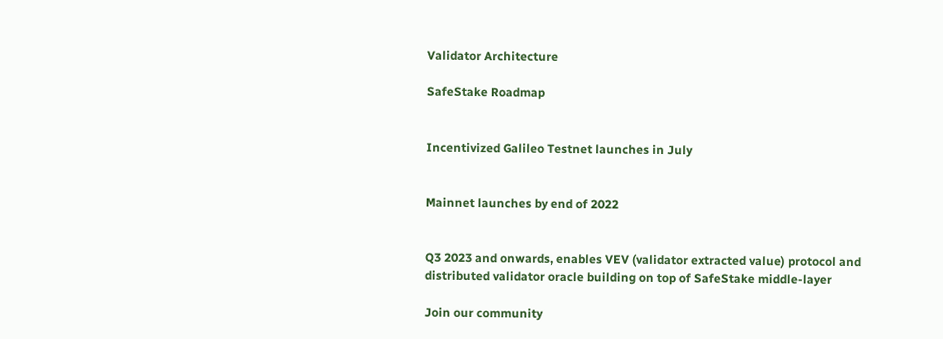Validator Architecture

SafeStake Roadmap


Incentivized Galileo Testnet launches in July


Mainnet launches by end of 2022


Q3 2023 and onwards, enables VEV (validator extracted value) protocol and distributed validator oracle building on top of SafeStake middle-layer

Join our community